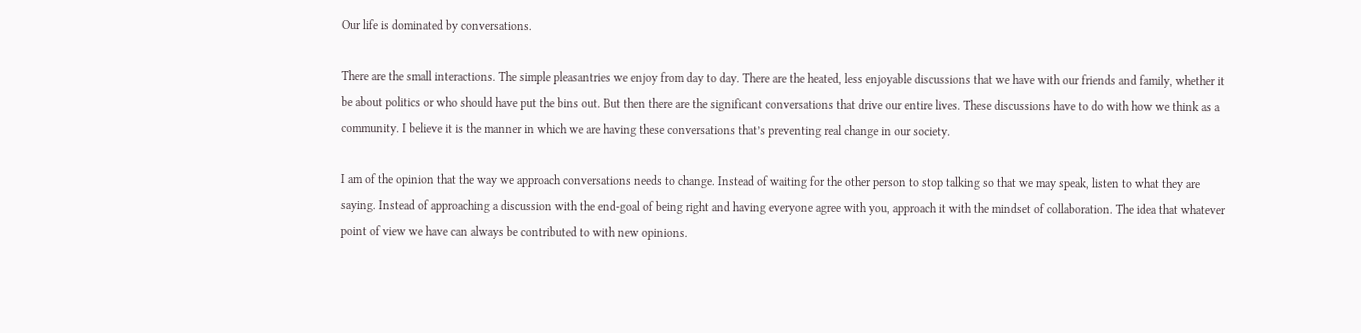Our life is dominated by conversations.

There are the small interactions. The simple pleasantries we enjoy from day to day. There are the heated, less enjoyable discussions that we have with our friends and family, whether it be about politics or who should have put the bins out. But then there are the significant conversations that drive our entire lives. These discussions have to do with how we think as a community. I believe it is the manner in which we are having these conversations that’s preventing real change in our society.

I am of the opinion that the way we approach conversations needs to change. Instead of waiting for the other person to stop talking so that we may speak, listen to what they are saying. Instead of approaching a discussion with the end-goal of being right and having everyone agree with you, approach it with the mindset of collaboration. The idea that whatever point of view we have can always be contributed to with new opinions.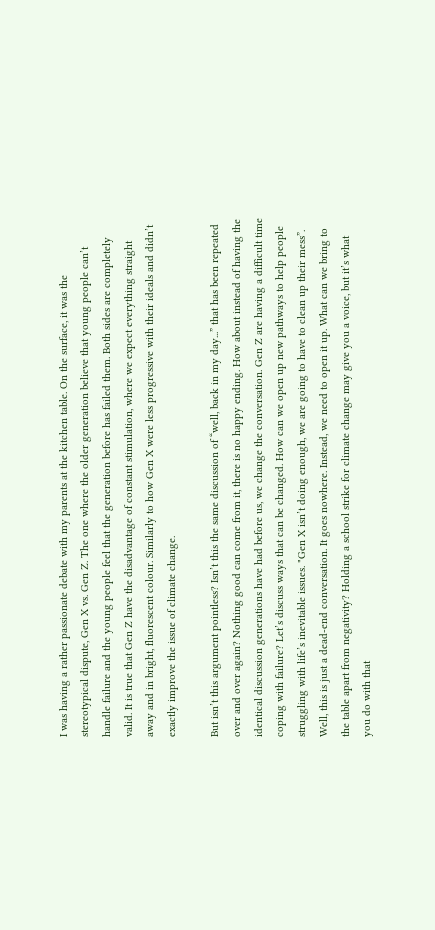I was having a rather passionate debate with my parents at the kitchen table. On the surface, it was the stereotypical dispute, Gen X vs. Gen Z. The one where the older generation believe that young people can’t handle failure and the young people feel that the generation before has failed them. Both sides are completely valid. It is true that Gen Z have the disadvantage of constant stimulation, where we expect everything straight away and in bright, fluorescent colour. Similarly to how Gen X were less progressive with their ideals and didn’t exactly improve the issue of climate change.

But isn’t this argument pointless? Isn’t this the same discussion of “well, back in my day...” that has been repeated over and over again? Nothing good can come from it, there is no happy ending. How about instead of having the identical discussion generations have had before us, we change the conversation. Gen Z are having a difficult time coping with failure? Let’s discuss ways that can be changed. How can we open up new pathways to help people struggling with life’s inevitable issues. "Gen X isn’t doing enough, we are going to have to clean up their mess”. Well, this is just a dead-end conversation. It goes nowhere. Instead, we need to open it up. What can we bring to the table apart from negativity? Holding a school strike for climate change may give you a voice, but it’s what you do with that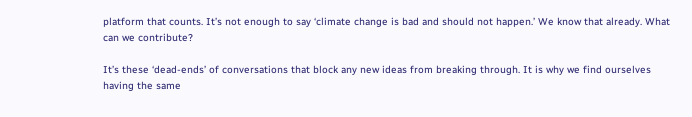platform that counts. It’s not enough to say ‘climate change is bad and should not happen.’ We know that already. What can we contribute?

It’s these ‘dead-ends’ of conversations that block any new ideas from breaking through. It is why we find ourselves having the same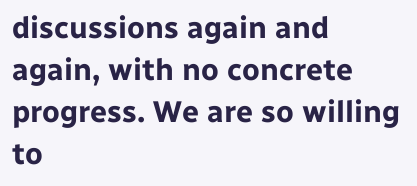discussions again and again, with no concrete progress. We are so willing to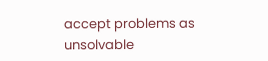accept problems as unsolvable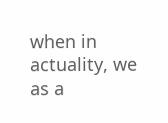when in actuality, we as a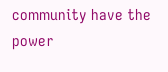community have the power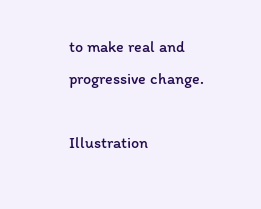to make real and progressive change.

Illustration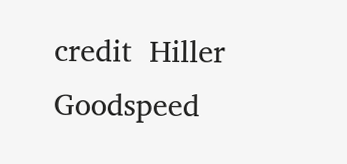credit  Hiller Goodspeed